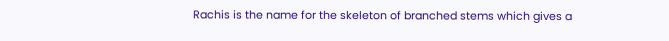Rachis is the name for the skeleton of branched stems which gives a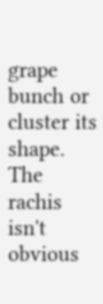grape bunch or cluster its shape. The rachis isn't obvious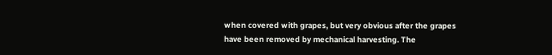when covered with grapes, but very obvious after the grapes have been removed by mechanical harvesting. The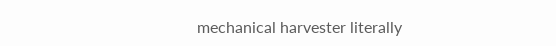mechanical harvester literally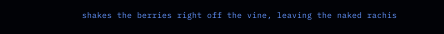shakes the berries right off the vine, leaving the naked rachis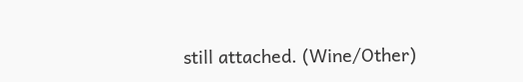still attached. (Wine/Other)